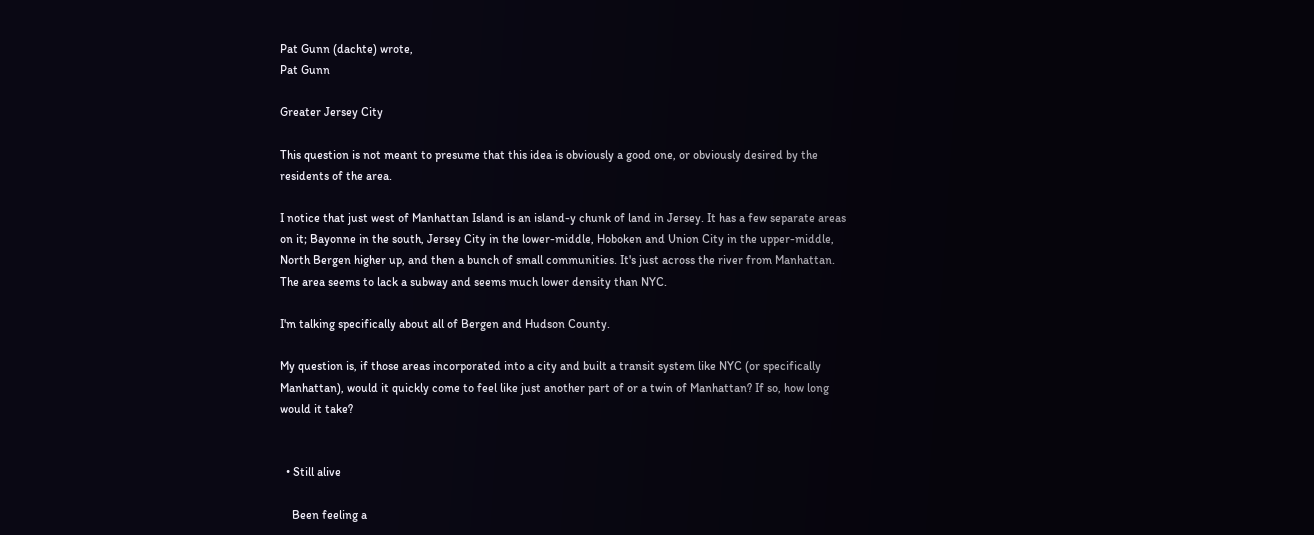Pat Gunn (dachte) wrote,
Pat Gunn

Greater Jersey City

This question is not meant to presume that this idea is obviously a good one, or obviously desired by the residents of the area.

I notice that just west of Manhattan Island is an island-y chunk of land in Jersey. It has a few separate areas on it; Bayonne in the south, Jersey City in the lower-middle, Hoboken and Union City in the upper-middle, North Bergen higher up, and then a bunch of small communities. It's just across the river from Manhattan. The area seems to lack a subway and seems much lower density than NYC.

I'm talking specifically about all of Bergen and Hudson County.

My question is, if those areas incorporated into a city and built a transit system like NYC (or specifically Manhattan), would it quickly come to feel like just another part of or a twin of Manhattan? If so, how long would it take?


  • Still alive

    Been feeling a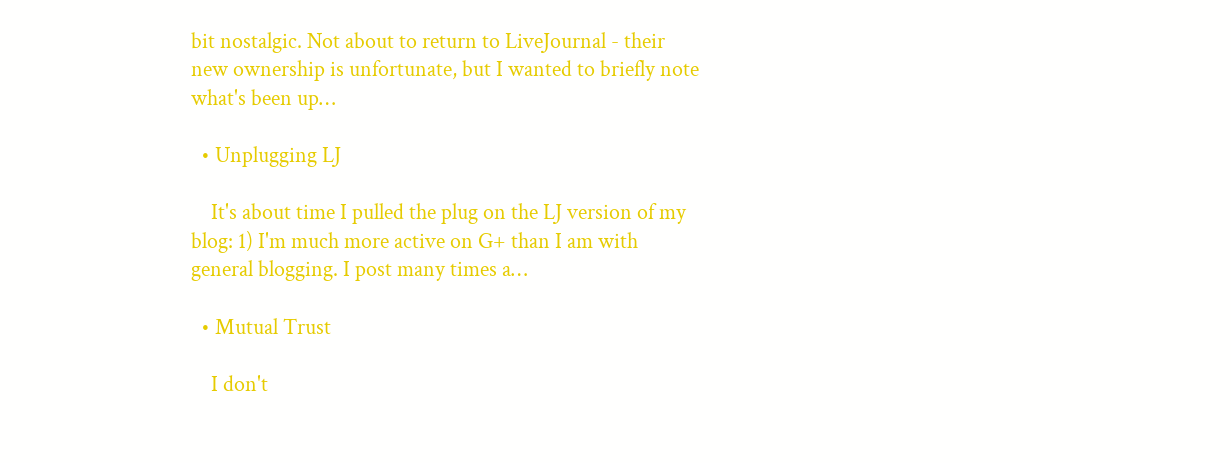bit nostalgic. Not about to return to LiveJournal - their new ownership is unfortunate, but I wanted to briefly note what's been up…

  • Unplugging LJ

    It's about time I pulled the plug on the LJ version of my blog: 1) I'm much more active on G+ than I am with general blogging. I post many times a…

  • Mutual Trust

    I don't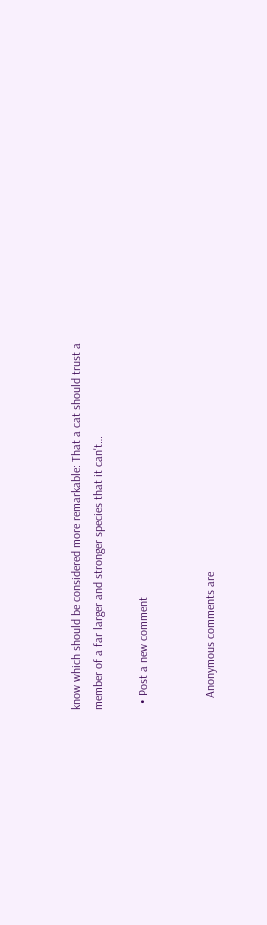know which should be considered more remarkable: That a cat should trust a member of a far larger and stronger species that it can't…

  • Post a new comment


    Anonymous comments are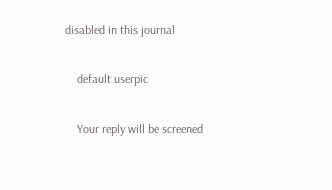disabled in this journal

    default userpic

    Your reply will be screened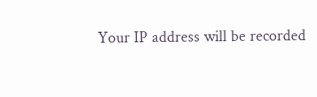Your IP address will be recorded